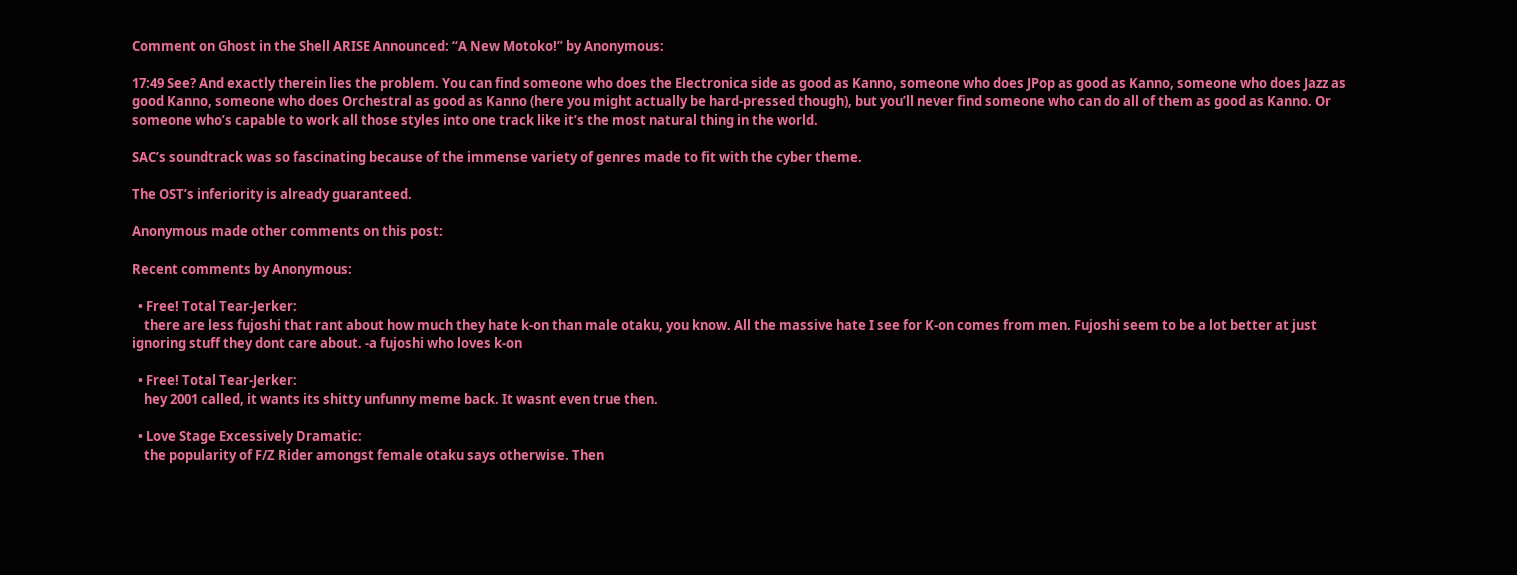Comment on Ghost in the Shell ARISE Announced: “A New Motoko!” by Anonymous:

17:49 See? And exactly therein lies the problem. You can find someone who does the Electronica side as good as Kanno, someone who does JPop as good as Kanno, someone who does Jazz as good Kanno, someone who does Orchestral as good as Kanno (here you might actually be hard-pressed though), but you’ll never find someone who can do all of them as good as Kanno. Or someone who’s capable to work all those styles into one track like it’s the most natural thing in the world.

SAC’s soundtrack was so fascinating because of the immense variety of genres made to fit with the cyber theme.

The OST’s inferiority is already guaranteed.

Anonymous made other comments on this post:

Recent comments by Anonymous:

  • Free! Total Tear-Jerker:
    there are less fujoshi that rant about how much they hate k-on than male otaku, you know. All the massive hate I see for K-on comes from men. Fujoshi seem to be a lot better at just ignoring stuff they dont care about. -a fujoshi who loves k-on

  • Free! Total Tear-Jerker:
    hey 2001 called, it wants its shitty unfunny meme back. It wasnt even true then.

  • Love Stage Excessively Dramatic:
    the popularity of F/Z Rider amongst female otaku says otherwise. Then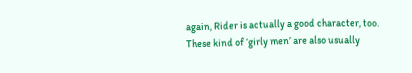again, Rider is actually a good character, too. These kind of ‘girly men’ are also usually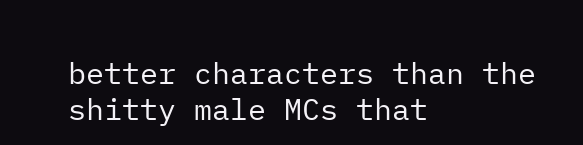better characters than the shitty male MCs that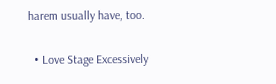harem usually have, too.

  • Love Stage Excessively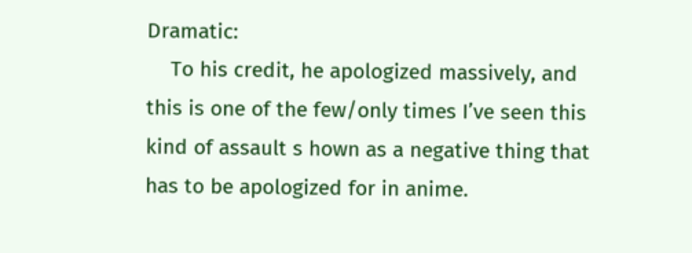Dramatic:
    To his credit, he apologized massively, and this is one of the few/only times I’ve seen this kind of assault s hown as a negative thing that has to be apologized for in anime.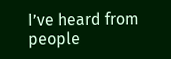I’ve heard from people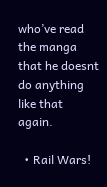who’ve read the manga that he doesnt do anything like that again.

  • Rail Wars!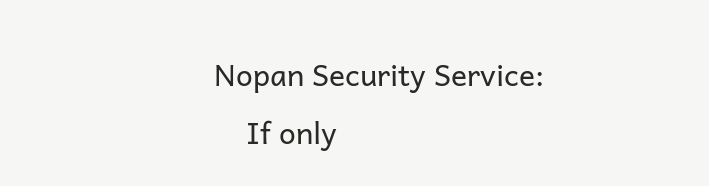Nopan Security Service:
    If only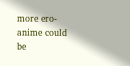more ero-anime could be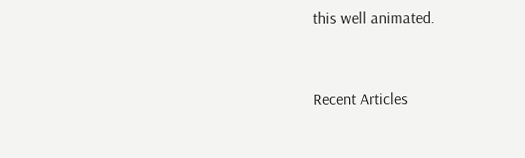this well animated.


Recent Articles